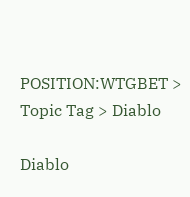POSITION:WTGBET > Topic Tag > Diablo

Diablo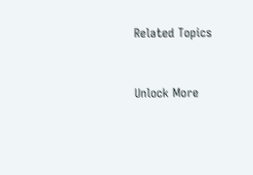Related Topics


Unlock More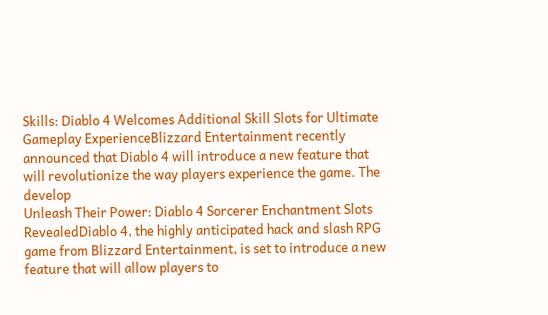Skills: Diablo 4 Welcomes Additional Skill Slots for Ultimate Gameplay ExperienceBlizzard Entertainment recently announced that Diablo 4 will introduce a new feature that will revolutionize the way players experience the game. The develop
Unleash Their Power: Diablo 4 Sorcerer Enchantment Slots RevealedDiablo 4, the highly anticipated hack and slash RPG game from Blizzard Entertainment, is set to introduce a new feature that will allow players to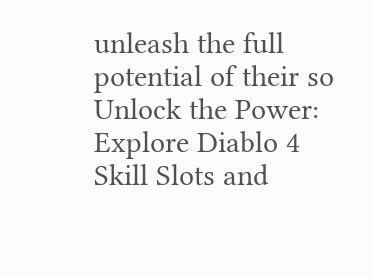unleash the full potential of their so
Unlock the Power: Explore Diablo 4 Skill Slots and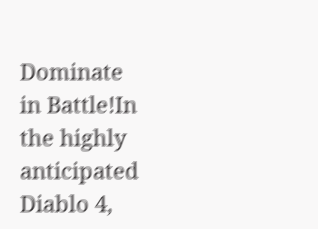Dominate in Battle!In the highly anticipated Diablo 4,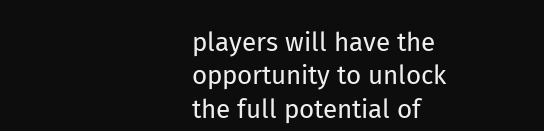players will have the opportunity to unlock the full potential of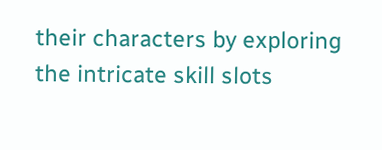their characters by exploring the intricate skill slots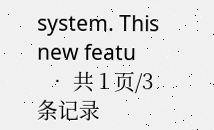system. This new featu
  • 共 1 页/3 条记录